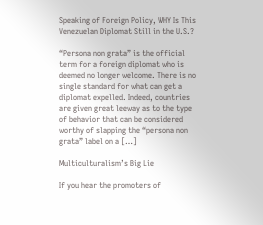Speaking of Foreign Policy, WHY Is This Venezuelan Diplomat Still in the U.S.?

“Persona non grata” is the official term for a foreign diplomat who is deemed no longer welcome. There is no single standard for what can get a diplomat expelled. Indeed, countries are given great leeway as to the type of behavior that can be considered worthy of slapping the “persona non grata” label on a […]

Multiculturalism’s Big Lie

If you hear the promoters of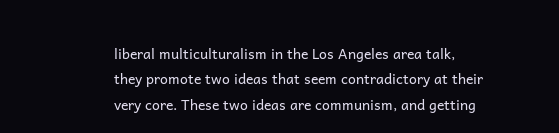liberal multiculturalism in the Los Angeles area talk, they promote two ideas that seem contradictory at their very core. These two ideas are communism, and getting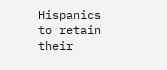Hispanics to retain their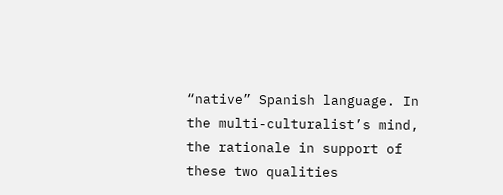“native” Spanish language. In the multi-culturalist’s mind, the rationale in support of these two qualities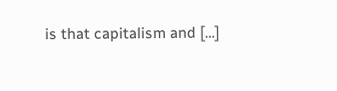is that capitalism and […]